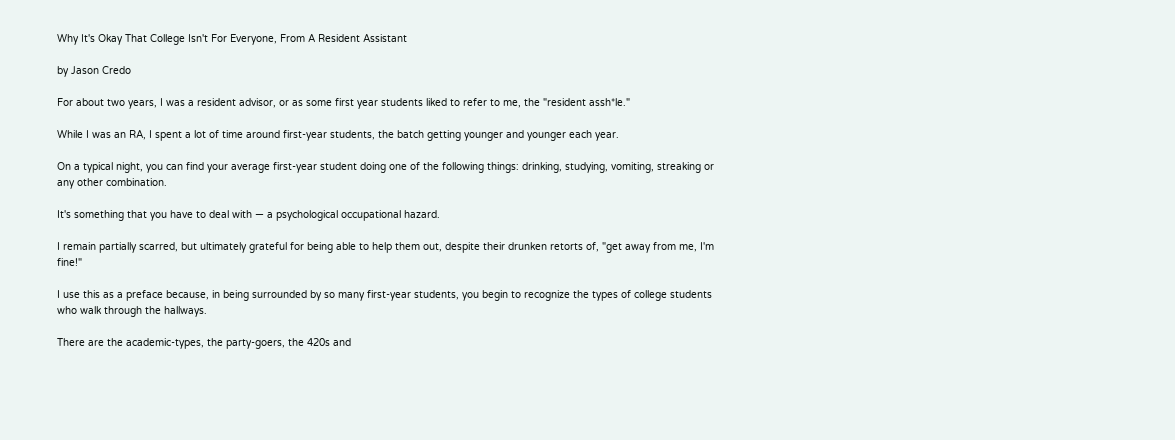Why It's Okay That College Isn't For Everyone, From A Resident Assistant

by Jason Credo

For about two years, I was a resident advisor, or as some first year students liked to refer to me, the "resident assh*le."

While I was an RA, I spent a lot of time around first-year students, the batch getting younger and younger each year.

On a typical night, you can find your average first-year student doing one of the following things: drinking, studying, vomiting, streaking or any other combination.

It's something that you have to deal with — a psychological occupational hazard.

I remain partially scarred, but ultimately grateful for being able to help them out, despite their drunken retorts of, "get away from me, I'm fine!"

I use this as a preface because, in being surrounded by so many first-year students, you begin to recognize the types of college students who walk through the hallways.

There are the academic-types, the party-goers, the 420s and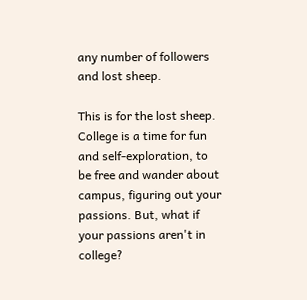any number of followers and lost sheep.

This is for the lost sheep. College is a time for fun and self-exploration, to be free and wander about campus, figuring out your passions. But, what if your passions aren't in college?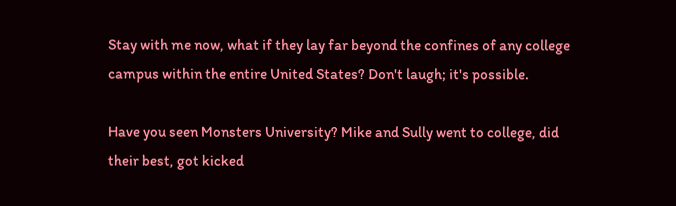Stay with me now, what if they lay far beyond the confines of any college campus within the entire United States? Don't laugh; it's possible.

Have you seen Monsters University? Mike and Sully went to college, did their best, got kicked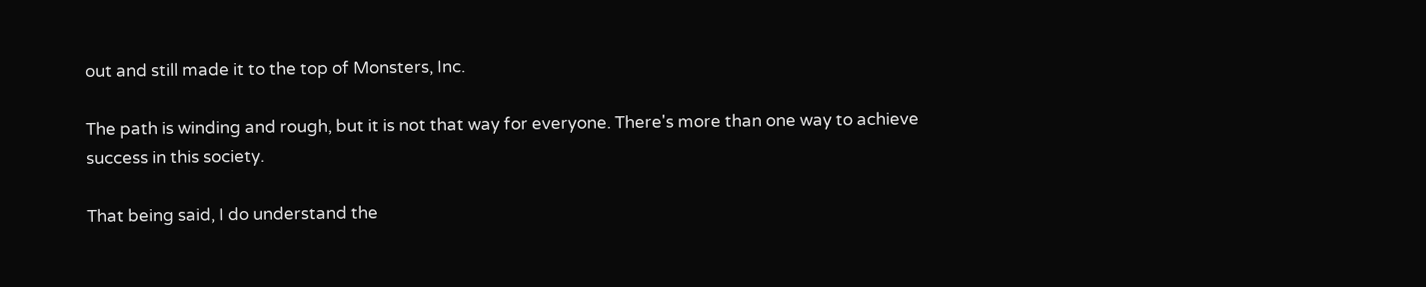out and still made it to the top of Monsters, Inc.

The path is winding and rough, but it is not that way for everyone. There's more than one way to achieve success in this society.

That being said, I do understand the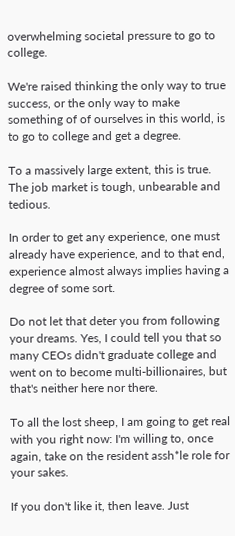overwhelming societal pressure to go to college.

We're raised thinking the only way to true success, or the only way to make something of of ourselves in this world, is to go to college and get a degree.

To a massively large extent, this is true. The job market is tough, unbearable and tedious.

In order to get any experience, one must already have experience, and to that end, experience almost always implies having a degree of some sort.

Do not let that deter you from following your dreams. Yes, I could tell you that so many CEOs didn't graduate college and went on to become multi-billionaires, but that's neither here nor there.

To all the lost sheep, I am going to get real with you right now: I'm willing to, once again, take on the resident assh*le role for your sakes.

If you don't like it, then leave. Just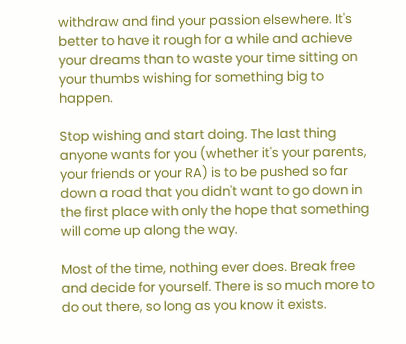withdraw and find your passion elsewhere. It's better to have it rough for a while and achieve your dreams than to waste your time sitting on your thumbs wishing for something big to happen.

Stop wishing and start doing. The last thing anyone wants for you (whether it's your parents, your friends or your RA) is to be pushed so far down a road that you didn't want to go down in the first place with only the hope that something will come up along the way.

Most of the time, nothing ever does. Break free and decide for yourself. There is so much more to do out there, so long as you know it exists.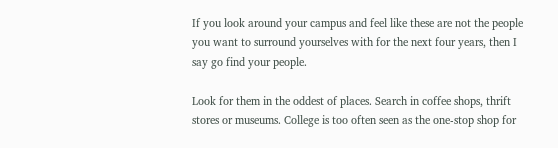If you look around your campus and feel like these are not the people you want to surround yourselves with for the next four years, then I say go find your people.

Look for them in the oddest of places. Search in coffee shops, thrift stores or museums. College is too often seen as the one-stop shop for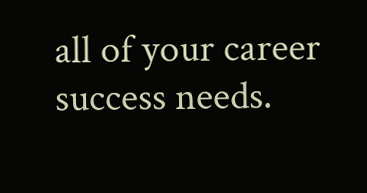all of your career success needs.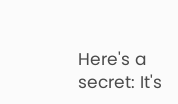Here's a secret: It's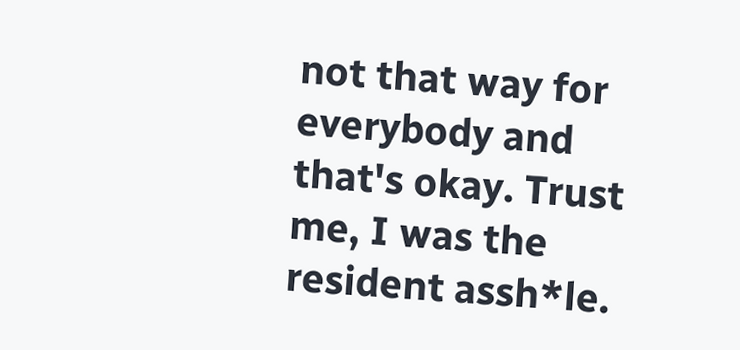not that way for everybody and that's okay. Trust me, I was the resident assh*le.